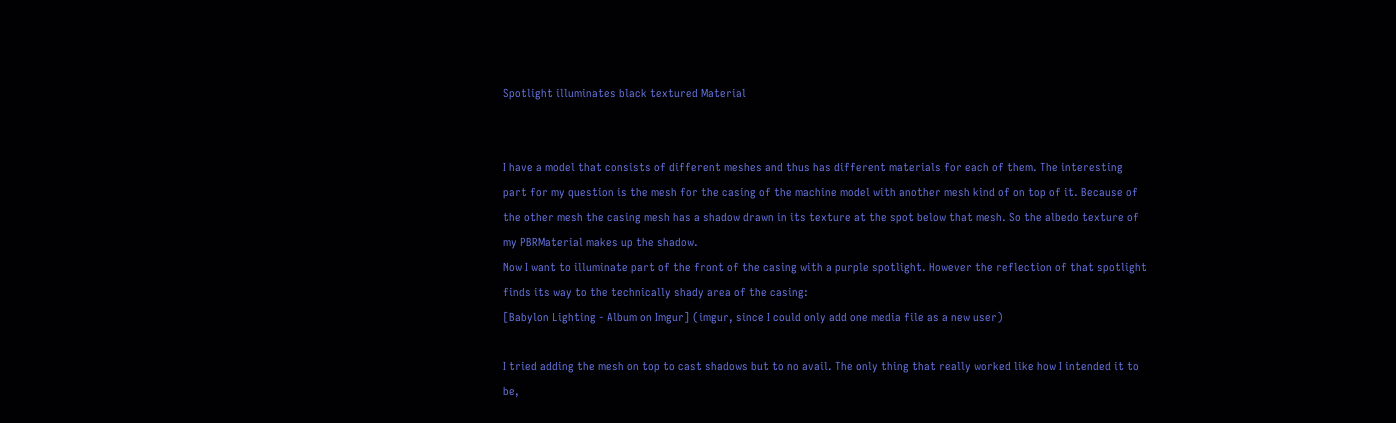Spotlight illuminates black textured Material


I have a model that consists of different meshes and thus has different materials for each of them. The interesting part for my question is the mesh for the casing of the machine model with another mesh kind of on top of it. Because of the other mesh the casing mesh has a shadow drawn in its texture at the spot below that mesh. So the albedo texture of my PBRMaterial makes up the shadow.
Now I want to illuminate part of the front of the casing with a purple spotlight. However the reflection of that spotlight finds its way to the technically shady area of the casing:
[Babylon Lighting - Album on Imgur] (imgur, since I could only add one media file as a new user)

I tried adding the mesh on top to cast shadows but to no avail. The only thing that really worked like how I intended it to be,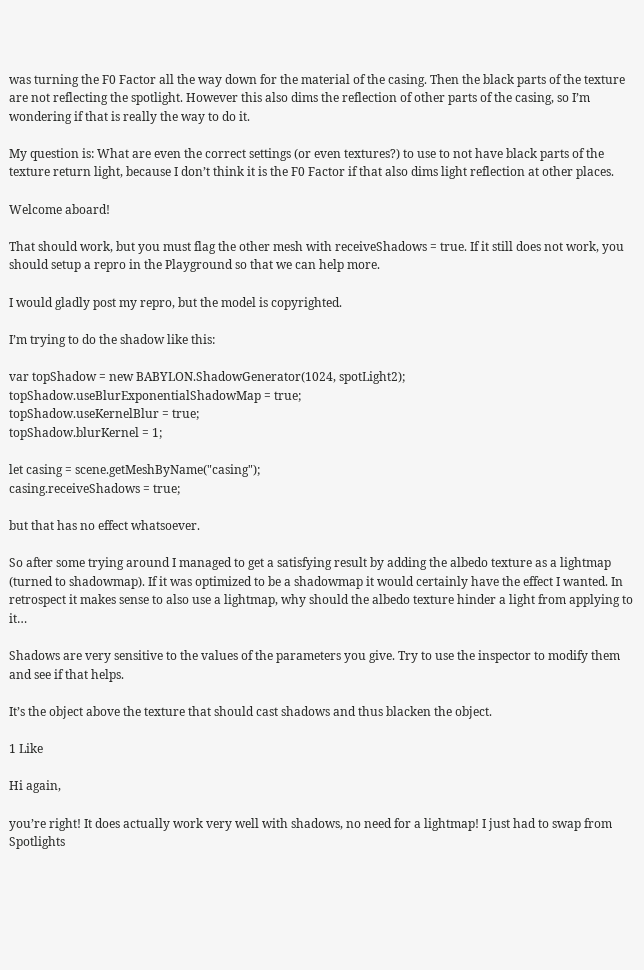was turning the F0 Factor all the way down for the material of the casing. Then the black parts of the texture are not reflecting the spotlight. However this also dims the reflection of other parts of the casing, so I’m wondering if that is really the way to do it.

My question is: What are even the correct settings (or even textures?) to use to not have black parts of the texture return light, because I don’t think it is the F0 Factor if that also dims light reflection at other places.

Welcome aboard!

That should work, but you must flag the other mesh with receiveShadows = true. If it still does not work, you should setup a repro in the Playground so that we can help more.

I would gladly post my repro, but the model is copyrighted.

I’m trying to do the shadow like this:

var topShadow = new BABYLON.ShadowGenerator(1024, spotLight2);
topShadow.useBlurExponentialShadowMap = true;
topShadow.useKernelBlur = true;
topShadow.blurKernel = 1;

let casing = scene.getMeshByName("casing");
casing.receiveShadows = true;

but that has no effect whatsoever.

So after some trying around I managed to get a satisfying result by adding the albedo texture as a lightmap (turned to shadowmap). If it was optimized to be a shadowmap it would certainly have the effect I wanted. In retrospect it makes sense to also use a lightmap, why should the albedo texture hinder a light from applying to it…

Shadows are very sensitive to the values of the parameters you give. Try to use the inspector to modify them and see if that helps.

It’s the object above the texture that should cast shadows and thus blacken the object.

1 Like

Hi again,

you’re right! It does actually work very well with shadows, no need for a lightmap! I just had to swap from Spotlights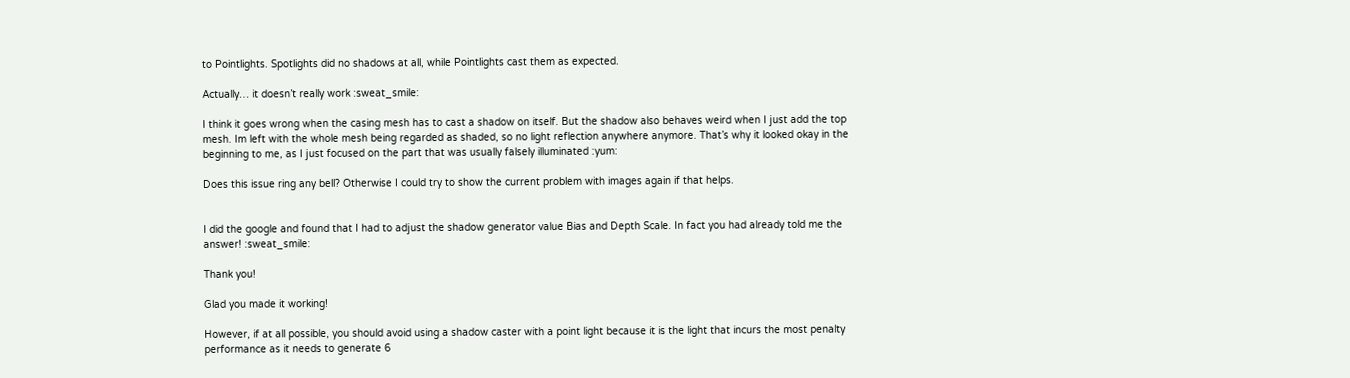to Pointlights. Spotlights did no shadows at all, while Pointlights cast them as expected.

Actually… it doesn’t really work :sweat_smile:

I think it goes wrong when the casing mesh has to cast a shadow on itself. But the shadow also behaves weird when I just add the top mesh. Im left with the whole mesh being regarded as shaded, so no light reflection anywhere anymore. That’s why it looked okay in the beginning to me, as I just focused on the part that was usually falsely illuminated :yum:

Does this issue ring any bell? Otherwise I could try to show the current problem with images again if that helps.


I did the google and found that I had to adjust the shadow generator value Bias and Depth Scale. In fact you had already told me the answer! :sweat_smile:

Thank you!

Glad you made it working!

However, if at all possible, you should avoid using a shadow caster with a point light because it is the light that incurs the most penalty performance as it needs to generate 6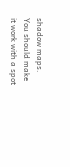shadow maps. You should make it work with a spot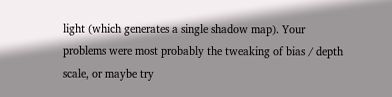light (which generates a single shadow map). Your problems were most probably the tweaking of bias / depth scale, or maybe try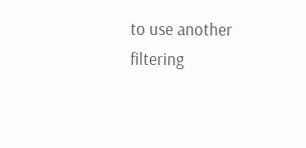to use another filtering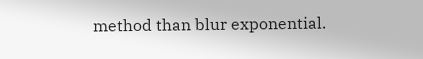method than blur exponential.